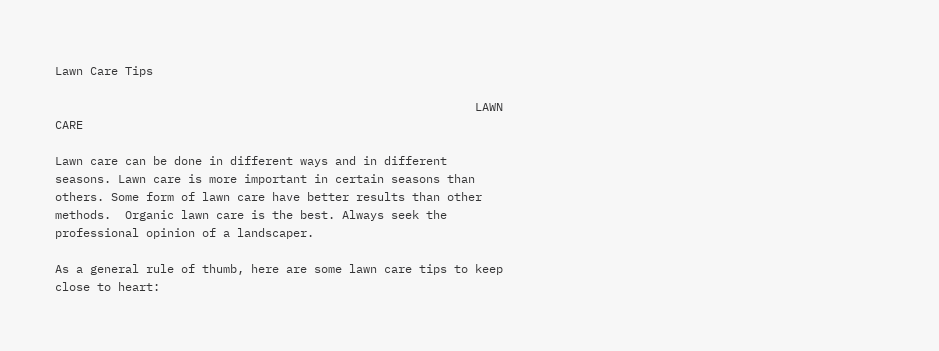Lawn Care Tips

                                                            LAWN CARE

Lawn care can be done in different ways and in different seasons. Lawn care is more important in certain seasons than others. Some form of lawn care have better results than other methods.  Organic lawn care is the best. Always seek the professional opinion of a landscaper.

As a general rule of thumb, here are some lawn care tips to keep close to heart: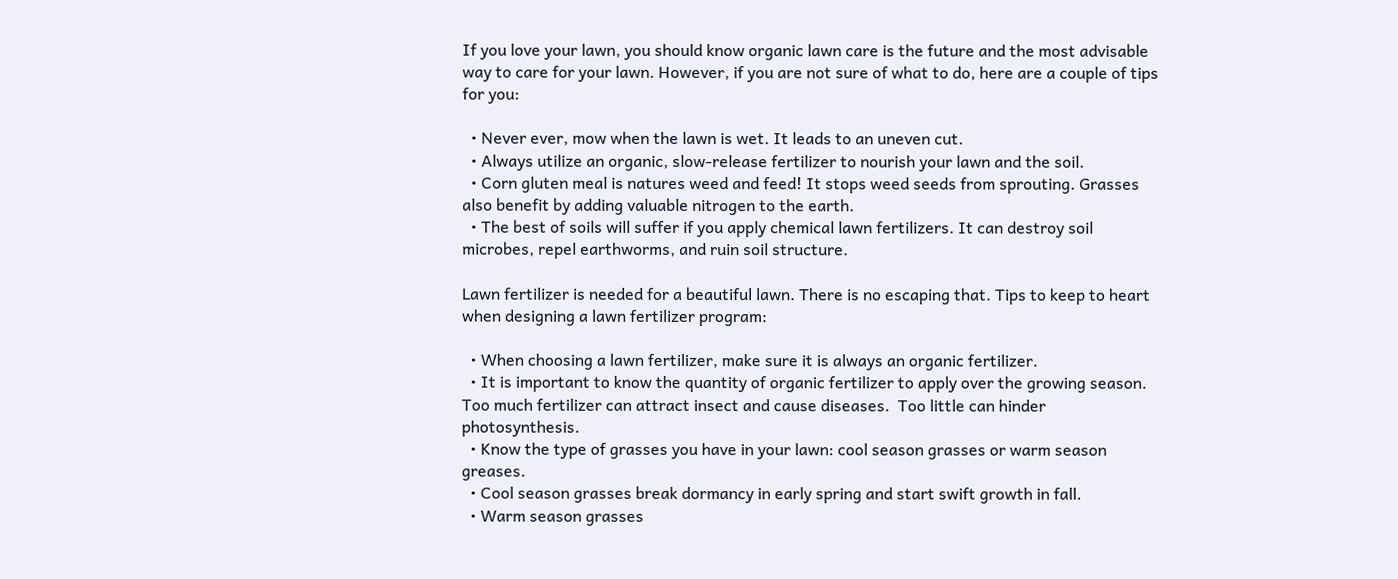If you love your lawn, you should know organic lawn care is the future and the most advisable way to care for your lawn. However, if you are not sure of what to do, here are a couple of tips for you:

  • Never ever, mow when the lawn is wet. It leads to an uneven cut.
  • Always utilize an organic, slow-release fertilizer to nourish your lawn and the soil.
  • Corn gluten meal is natures weed and feed! It stops weed seeds from sprouting. Grasses also benefit by adding valuable nitrogen to the earth.
  • The best of soils will suffer if you apply chemical lawn fertilizers. It can destroy soil microbes, repel earthworms, and ruin soil structure.

Lawn fertilizer is needed for a beautiful lawn. There is no escaping that. Tips to keep to heart when designing a lawn fertilizer program:

  • When choosing a lawn fertilizer, make sure it is always an organic fertilizer.
  • It is important to know the quantity of organic fertilizer to apply over the growing season. Too much fertilizer can attract insect and cause diseases.  Too little can hinder photosynthesis.
  • Know the type of grasses you have in your lawn: cool season grasses or warm season greases.
  • Cool season grasses break dormancy in early spring and start swift growth in fall.
  • Warm season grasses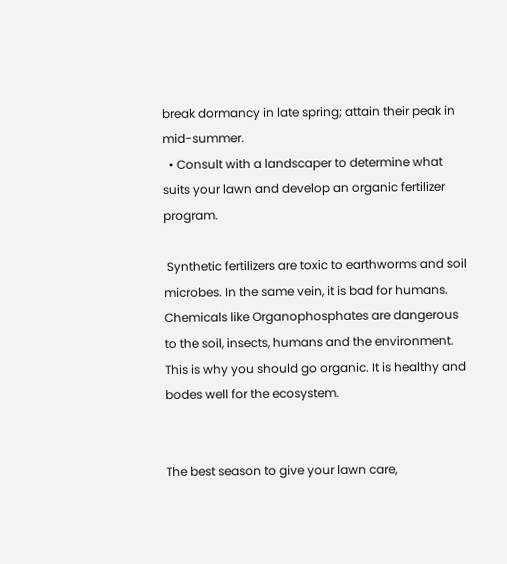break dormancy in late spring; attain their peak in mid-summer.
  • Consult with a landscaper to determine what suits your lawn and develop an organic fertilizer program.

 Synthetic fertilizers are toxic to earthworms and soil microbes. In the same vein, it is bad for humans. Chemicals like Organophosphates are dangerous to the soil, insects, humans and the environment. This is why you should go organic. It is healthy and bodes well for the ecosystem.


The best season to give your lawn care,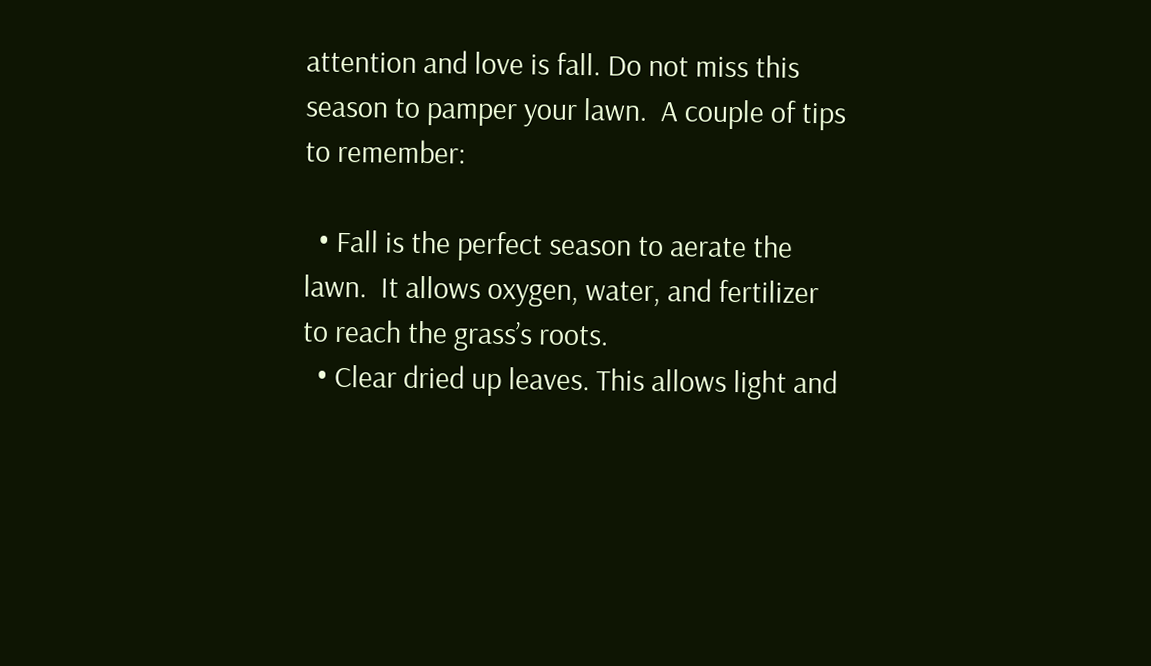attention and love is fall. Do not miss this season to pamper your lawn.  A couple of tips to remember:

  • Fall is the perfect season to aerate the lawn.  It allows oxygen, water, and fertilizer to reach the grass’s roots.
  • Clear dried up leaves. This allows light and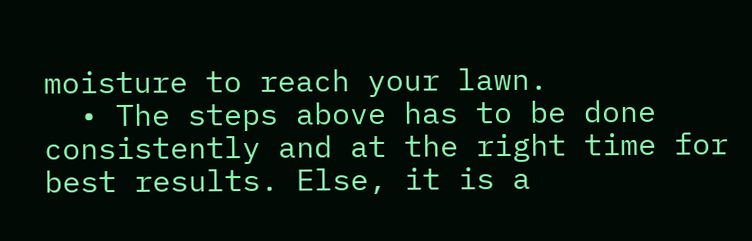moisture to reach your lawn.
  • The steps above has to be done consistently and at the right time for best results. Else, it is a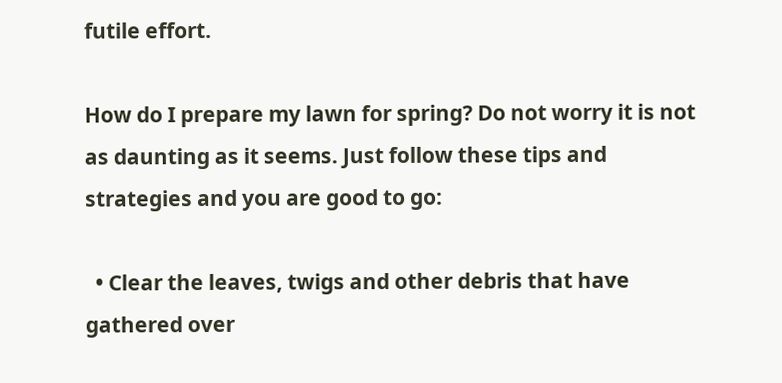futile effort.

How do I prepare my lawn for spring? Do not worry it is not as daunting as it seems. Just follow these tips and strategies and you are good to go:

  • Clear the leaves, twigs and other debris that have gathered over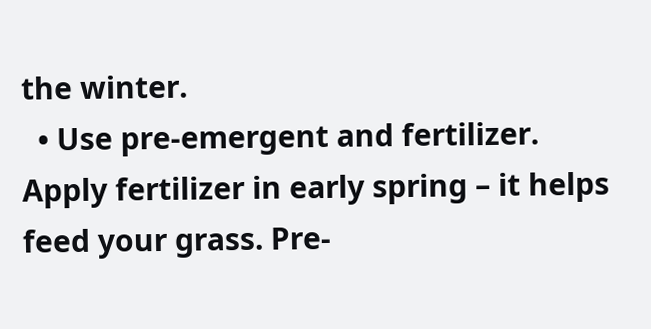the winter.
  • Use pre-emergent and fertilizer. Apply fertilizer in early spring – it helps feed your grass. Pre-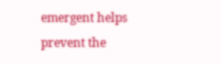emergent helps prevent the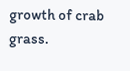growth of crab grass.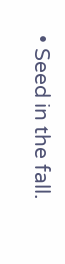• Seed in the fall.